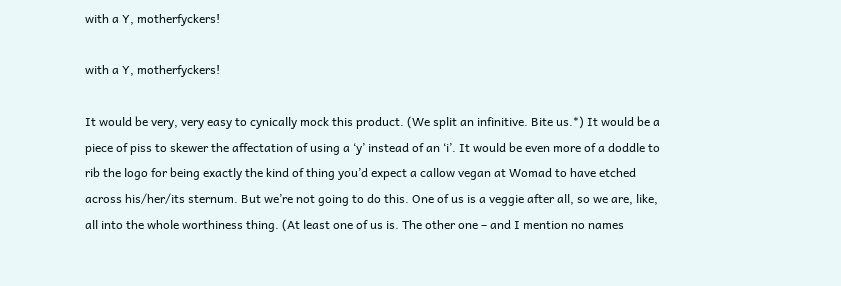with a Y, motherfyckers!

with a Y, motherfyckers!

It would be very, very easy to cynically mock this product. (We split an infinitive. Bite us.*) It would be a piece of piss to skewer the affectation of using a ‘y’ instead of an ‘i’. It would be even more of a doddle to rib the logo for being exactly the kind of thing you’d expect a callow vegan at Womad to have etched across his/her/its sternum. But we’re not going to do this. One of us is a veggie after all, so we are, like, all into the whole worthiness thing. (At least one of us is. The other one – and I mention no names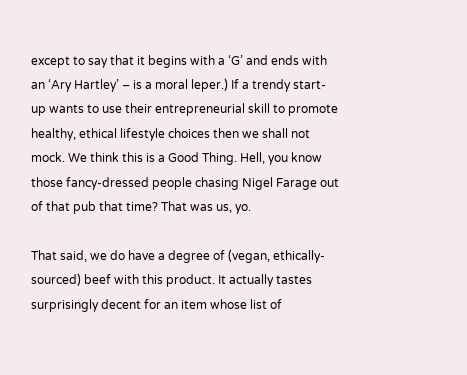except to say that it begins with a ‘G’ and ends with an ‘Ary Hartley’ – is a moral leper.) If a trendy start-up wants to use their entrepreneurial skill to promote healthy, ethical lifestyle choices then we shall not mock. We think this is a Good Thing. Hell, you know those fancy-dressed people chasing Nigel Farage out of that pub that time? That was us, yo.

That said, we do have a degree of (vegan, ethically-sourced) beef with this product. It actually tastes surprisingly decent for an item whose list of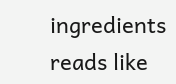ingredients reads like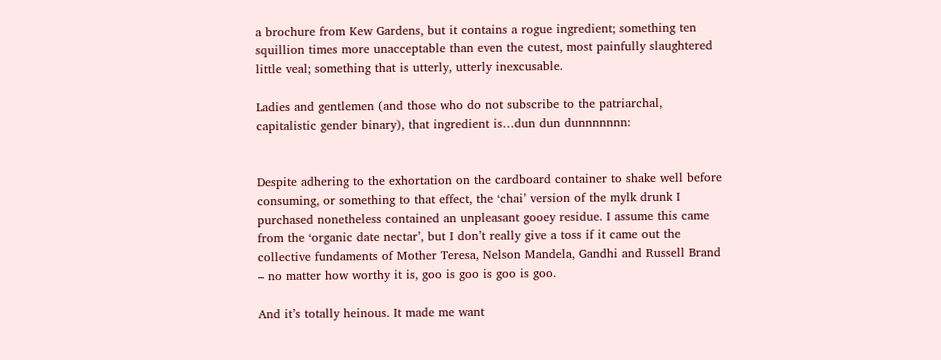a brochure from Kew Gardens, but it contains a rogue ingredient; something ten squillion times more unacceptable than even the cutest, most painfully slaughtered little veal; something that is utterly, utterly inexcusable.

Ladies and gentlemen (and those who do not subscribe to the patriarchal, capitalistic gender binary), that ingredient is…dun dun dunnnnnnn:


Despite adhering to the exhortation on the cardboard container to shake well before consuming, or something to that effect, the ‘chai’ version of the mylk drunk I purchased nonetheless contained an unpleasant gooey residue. I assume this came from the ‘organic date nectar’, but I don’t really give a toss if it came out the collective fundaments of Mother Teresa, Nelson Mandela, Gandhi and Russell Brand – no matter how worthy it is, goo is goo is goo is goo.

And it’s totally heinous. It made me want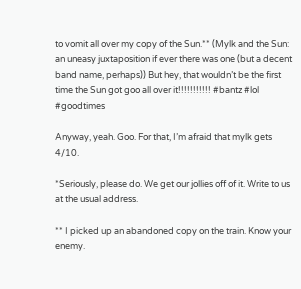to vomit all over my copy of the Sun.** (Mylk and the Sun: an uneasy juxtaposition if ever there was one (but a decent band name, perhaps)) But hey, that wouldn’t be the first time the Sun got goo all over it!!!!!!!!!!! #bantz #lol #goodtimes

Anyway, yeah. Goo. For that, I’m afraid that mylk gets 4/10.

*Seriously, please do. We get our jollies off of it. Write to us at the usual address.

** I picked up an abandoned copy on the train. Know your enemy.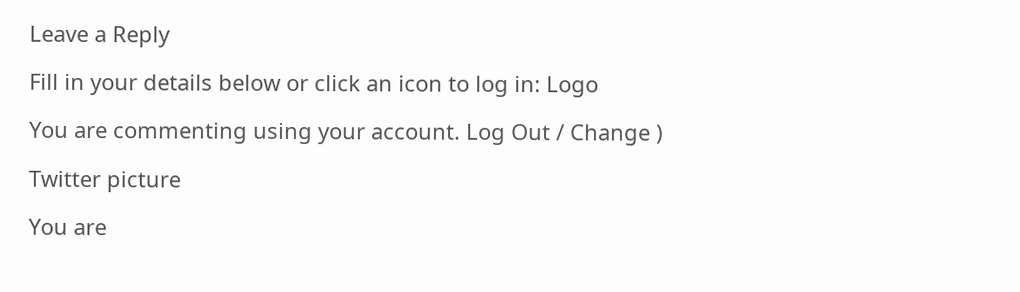Leave a Reply

Fill in your details below or click an icon to log in: Logo

You are commenting using your account. Log Out / Change )

Twitter picture

You are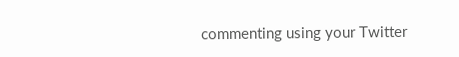commenting using your Twitter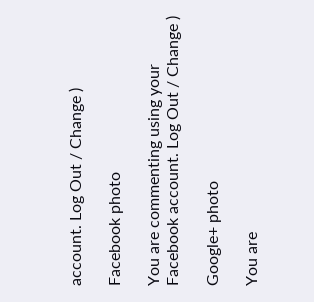account. Log Out / Change )

Facebook photo

You are commenting using your Facebook account. Log Out / Change )

Google+ photo

You are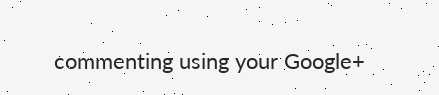commenting using your Google+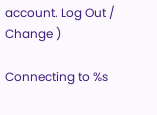account. Log Out / Change )

Connecting to %s